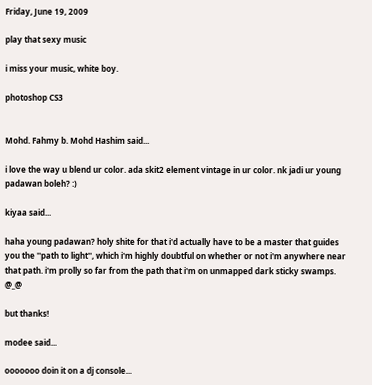Friday, June 19, 2009

play that sexy music

i miss your music, white boy.

photoshop CS3


Mohd. Fahmy b. Mohd Hashim said...

i love the way u blend ur color. ada skit2 element vintage in ur color. nk jadi ur young padawan boleh? :)

kiyaa said...

haha young padawan? holy shite for that i'd actually have to be a master that guides you the ''path to light'', which i'm highly doubtful on whether or not i'm anywhere near that path. i'm prolly so far from the path that i'm on unmapped dark sticky swamps. @_@

but thanks!

modee said...

ooooooo doin it on a dj console...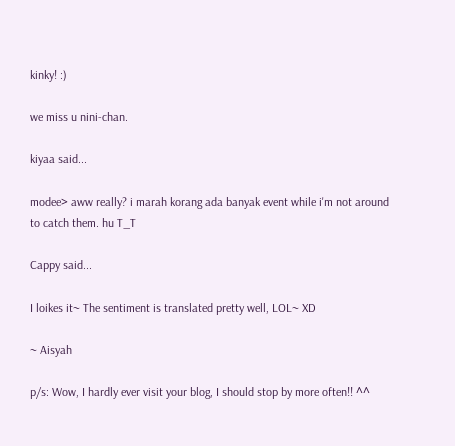kinky! :)

we miss u nini-chan.

kiyaa said...

modee> aww really? i marah korang ada banyak event while i'm not around to catch them. hu T_T

Cappy said...

I loikes it~ The sentiment is translated pretty well, LOL~ XD

~ Aisyah

p/s: Wow, I hardly ever visit your blog, I should stop by more often!! ^^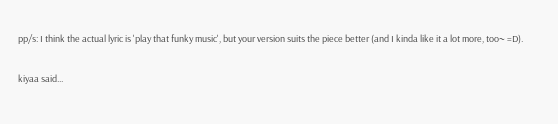pp/s: I think the actual lyric is 'play that funky music', but your version suits the piece better (and I kinda like it a lot more, too~ =D).

kiyaa said...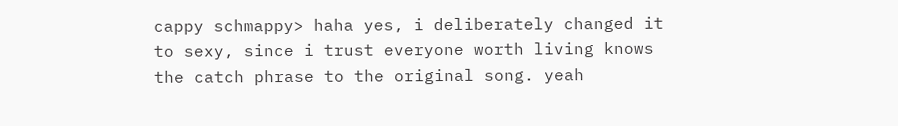cappy schmappy> haha yes, i deliberately changed it to sexy, since i trust everyone worth living knows the catch phrase to the original song. yeah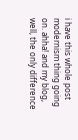i have this whole post modernism thing going on. ahha! and my blog, well, the only difference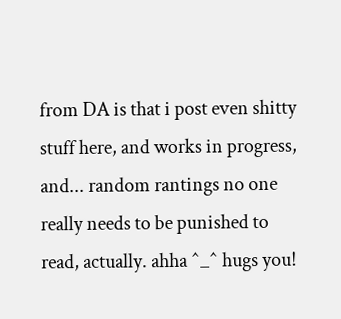from DA is that i post even shitty stuff here, and works in progress, and... random rantings no one really needs to be punished to read, actually. ahha ^_^ hugs you!